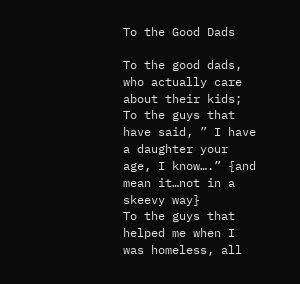To the Good Dads

To the good dads, who actually care about their kids;
To the guys that have said, ” I have a daughter your age, I know….” {and mean it…not in a skeevy way}
To the guys that helped me when I was homeless, all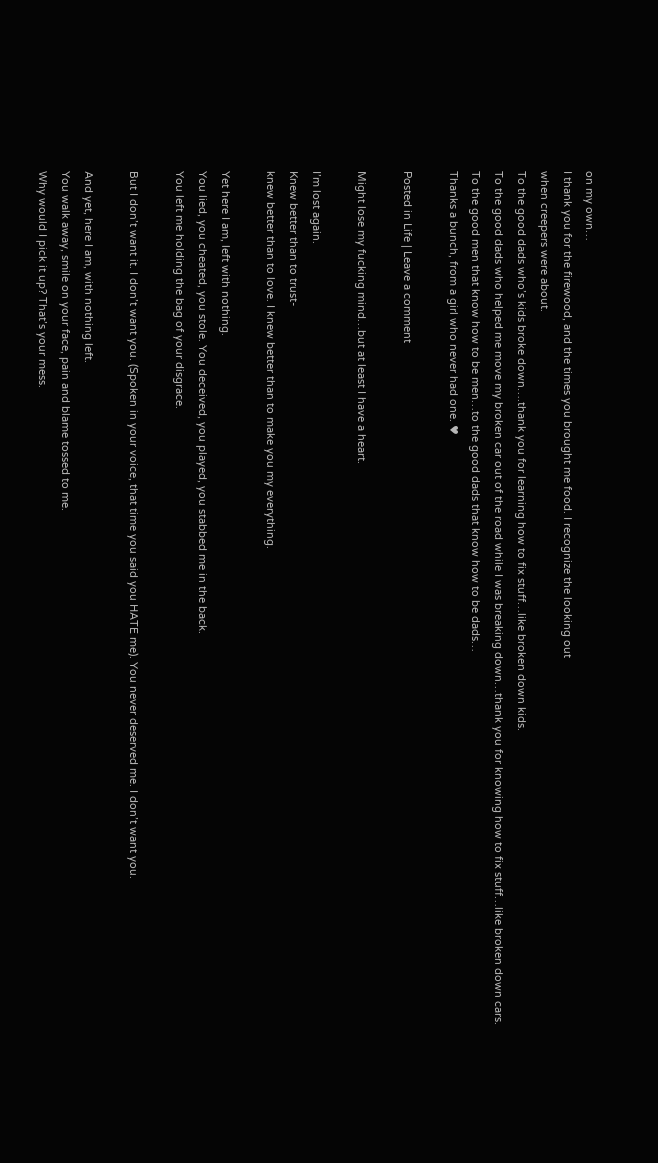on my own…
I thank you for the firewood, and the times you brought me food. I recognize the looking out
when creepers were about.
To the good dads who’s kids broke down….thank you for learning how to fix stuff…like broken down kids.
To the good dads who helped me move my broken car out of the road while I was breaking down…thank you for knowing how to fix stuff…like broken down cars.
To the good men that know how to be men…to the good dads that know how to be dads…
Thanks a bunch, from a girl who never had one. ♥

Posted in Life | Leave a comment

Might lose my fucking mind…but at least I have a heart.

I’m lost again.
Knew better than to trust-
knew better than to love. I knew better than to make you my everything.

Yet here I am, left with nothing.
You lied, you cheated, you stole. You deceived, you played, you stabbed me in the back.
You left me holding the bag of your disgrace.

But I don’t want it. I don’t want you. (Spoken in your voice, that time you said you HATE me). You never deserved me. I don’t want you.

And yet, here I am, with nothing left.
You walk away, smile on your face, pain and blame tossed to me.
Why would I pick it up? That’s your mess.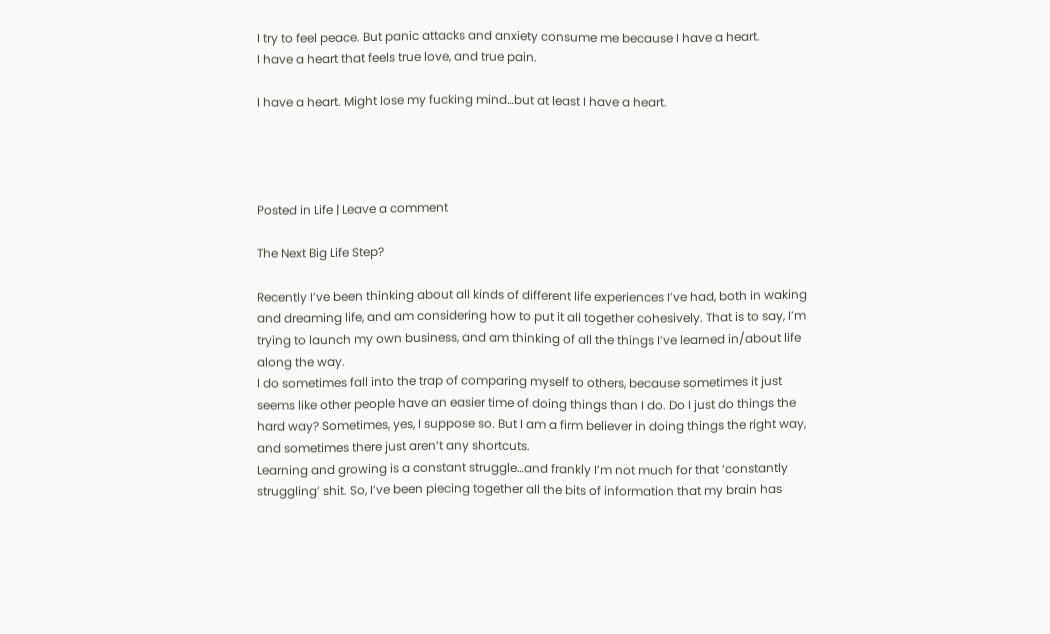I try to feel peace. But panic attacks and anxiety consume me because I have a heart.
I have a heart that feels true love, and true pain.

I have a heart. Might lose my fucking mind…but at least I have a heart.




Posted in Life | Leave a comment

The Next Big Life Step?

Recently I’ve been thinking about all kinds of different life experiences I’ve had, both in waking and dreaming life, and am considering how to put it all together cohesively. That is to say, I’m trying to launch my own business, and am thinking of all the things I’ve learned in/about life along the way.
I do sometimes fall into the trap of comparing myself to others, because sometimes it just seems like other people have an easier time of doing things than I do. Do I just do things the hard way? Sometimes, yes, I suppose so. But I am a firm believer in doing things the right way, and sometimes there just aren’t any shortcuts.
Learning and growing is a constant struggle…and frankly I’m not much for that ‘constantly struggling’ shit. So, I’ve been piecing together all the bits of information that my brain has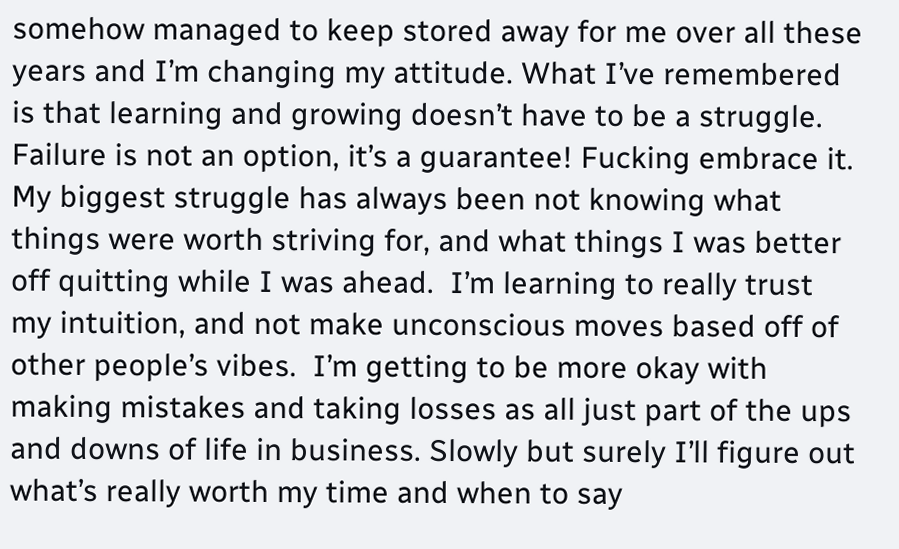somehow managed to keep stored away for me over all these years and I’m changing my attitude. What I’ve remembered is that learning and growing doesn’t have to be a struggle. Failure is not an option, it’s a guarantee! Fucking embrace it.                                                                       My biggest struggle has always been not knowing what things were worth striving for, and what things I was better off quitting while I was ahead.  I’m learning to really trust my intuition, and not make unconscious moves based off of other people’s vibes.  I’m getting to be more okay with making mistakes and taking losses as all just part of the ups and downs of life in business. Slowly but surely I’ll figure out what’s really worth my time and when to say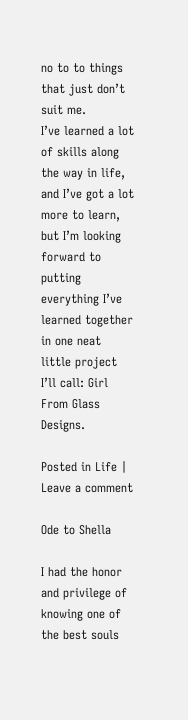no to to things that just don’t suit me.
I’ve learned a lot of skills along the way in life, and I’ve got a lot more to learn, but I’m looking forward to putting everything I’ve learned together in one neat little project I’ll call: Girl From Glass Designs.

Posted in Life | Leave a comment

Ode to Shella

I had the honor and privilege of knowing one of the best souls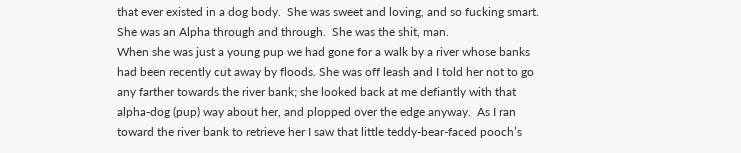that ever existed in a dog body.  She was sweet and loving, and so fucking smart. She was an Alpha through and through.  She was the shit, man.
When she was just a young pup we had gone for a walk by a river whose banks had been recently cut away by floods. She was off leash and I told her not to go any farther towards the river bank; she looked back at me defiantly with that alpha-dog (pup) way about her, and plopped over the edge anyway.  As I ran toward the river bank to retrieve her I saw that little teddy-bear-faced pooch’s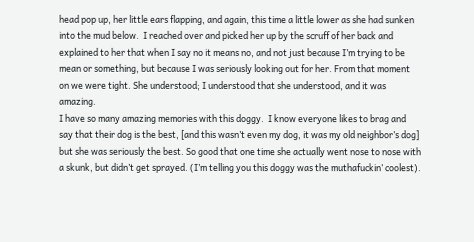head pop up, her little ears flapping, and again, this time a little lower as she had sunken into the mud below.  I reached over and picked her up by the scruff of her back and explained to her that when I say no it means no, and not just because I’m trying to be mean or something, but because I was seriously looking out for her. From that moment on we were tight. She understood; I understood that she understood, and it was amazing.
I have so many amazing memories with this doggy.  I know everyone likes to brag and say that their dog is the best, [and this wasn’t even my dog, it was my old neighbor’s dog] but she was seriously the best. So good that one time she actually went nose to nose with a skunk, but didn’t get sprayed. (I’m telling you this doggy was the muthafuckin’ coolest).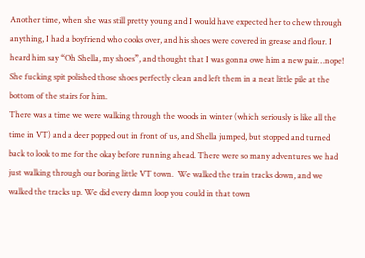Another time, when she was still pretty young and I would have expected her to chew through anything, I had a boyfriend who cooks over, and his shoes were covered in grease and flour. I heard him say “Oh Shella, my shoes”, and thought that I was gonna owe him a new pair…nope! She fucking spit polished those shoes perfectly clean and left them in a neat little pile at the bottom of the stairs for him.
There was a time we were walking through the woods in winter (which seriously is like all the time in VT) and a deer popped out in front of us, and Shella jumped, but stopped and turned back to look to me for the okay before running ahead. There were so many adventures we had just walking through our boring little VT town.  We walked the train tracks down, and we walked the tracks up. We did every damn loop you could in that town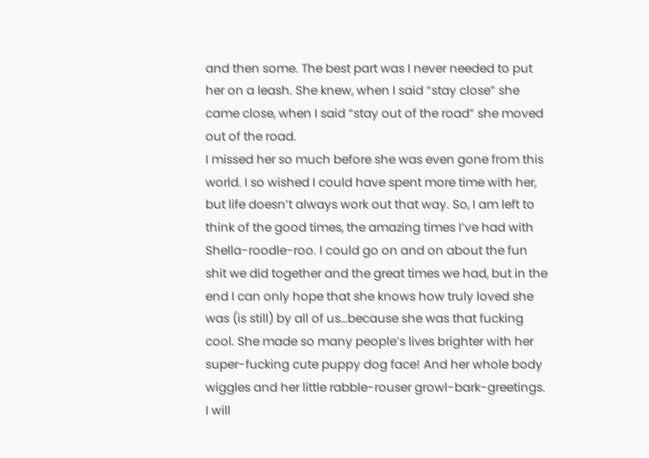and then some. The best part was I never needed to put her on a leash. She knew, when I said “stay close” she came close, when I said “stay out of the road” she moved out of the road.
I missed her so much before she was even gone from this world. I so wished I could have spent more time with her, but life doesn’t always work out that way. So, I am left to think of the good times, the amazing times I’ve had with Shella-roodle-roo. I could go on and on about the fun shit we did together and the great times we had, but in the end I can only hope that she knows how truly loved she was (is still) by all of us…because she was that fucking cool. She made so many people’s lives brighter with her super-fucking cute puppy dog face! And her whole body wiggles and her little rabble-rouser growl-bark-greetings. I will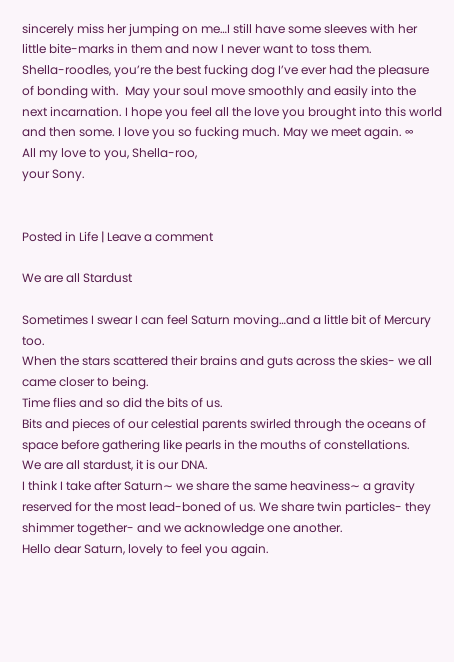sincerely miss her jumping on me…I still have some sleeves with her little bite-marks in them and now I never want to toss them.
Shella-roodles, you’re the best fucking dog I’ve ever had the pleasure of bonding with.  May your soul move smoothly and easily into the next incarnation. I hope you feel all the love you brought into this world and then some. I love you so fucking much. May we meet again. ∞
All my love to you, Shella-roo,
your Sony.


Posted in Life | Leave a comment

We are all Stardust

Sometimes I swear I can feel Saturn moving…and a little bit of Mercury too.
When the stars scattered their brains and guts across the skies- we all came closer to being.
Time flies and so did the bits of us.
Bits and pieces of our celestial parents swirled through the oceans of space before gathering like pearls in the mouths of constellations.
We are all stardust, it is our DNA.                                                                                                       I think I take after Saturn∼ we share the same heaviness∼ a gravity reserved for the most lead-boned of us. We share twin particles- they shimmer together- and we acknowledge one another.
Hello dear Saturn, lovely to feel you again.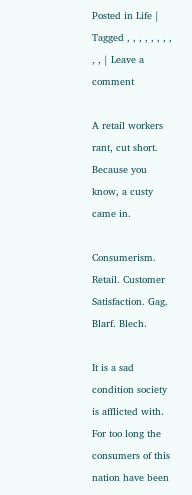Posted in Life | Tagged , , , , , , , , , , | Leave a comment

A retail workers rant, cut short. Because you know, a custy came in.

Consumerism. Retail. Customer Satisfaction. Gag. Blarf. Blech.

It is a sad condition society is afflicted with. For too long the consumers of this nation have been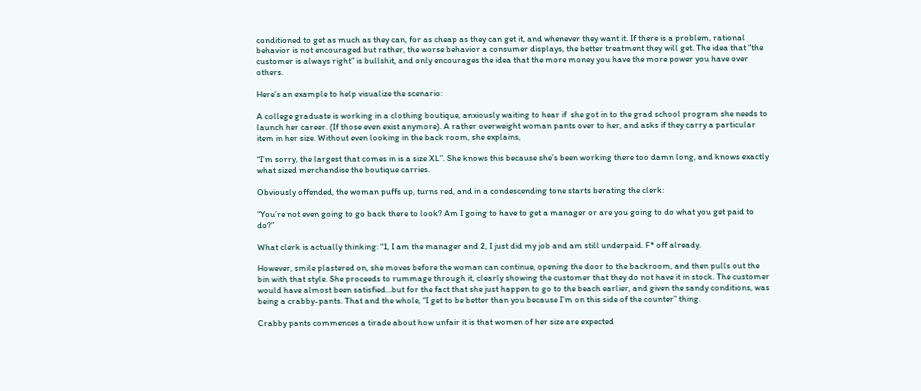conditioned to get as much as they can, for as cheap as they can get it, and whenever they want it. If there is a problem, rational behavior is not encouraged but rather, the worse behavior a consumer displays, the better treatment they will get. The idea that “the customer is always right” is bullshit, and only encourages the idea that the more money you have the more power you have over others.

Here’s an example to help visualize the scenario:

A college graduate is working in a clothing boutique, anxiously waiting to hear if  she got in to the grad school program she needs to launch her career. (If those even exist anymore). A rather overweight woman pants over to her, and asks if they carry a particular item in her size. Without even looking in the back room, she explains,

“I’m sorry, the largest that comes in is a size XL”. She knows this because she’s been working there too damn long, and knows exactly what sized merchandise the boutique carries.

Obviously offended, the woman puffs up, turns red, and in a condescending tone starts berating the clerk:

“You’re not even going to go back there to look? Am I going to have to get a manager or are you going to do what you get paid to do?”

What clerk is actually thinking: “1, I am the manager and 2, I just did my job and am still underpaid. F* off already.

However, smile plastered on, she moves before the woman can continue, opening the door to the backroom, and then pulls out the bin with that style. She proceeds to rummage through it, clearly showing the customer that they do not have it in stock. The customer would have almost been satisfied…but for the fact that she just happen to go to the beach earlier, and given the sandy conditions, was being a crabby-pants. That and the whole, “I get to be better than you because I’m on this side of the counter” thing.

Crabby pants commences a tirade about how unfair it is that women of her size are expected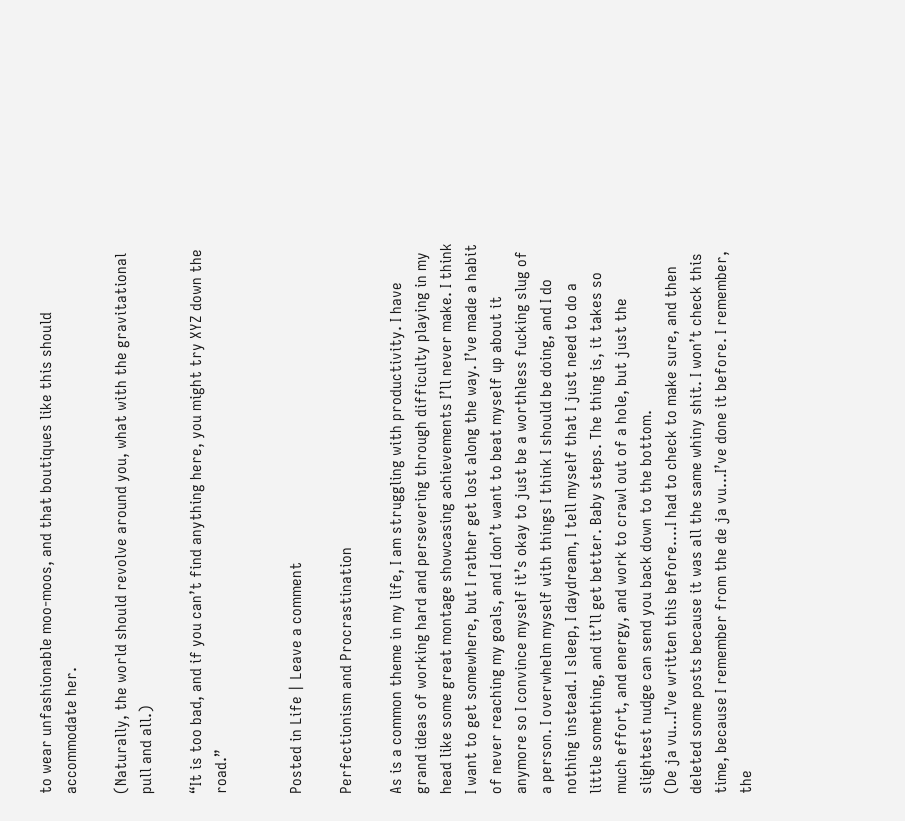to wear unfashionable moo-moos, and that boutiques like this should accommodate her.

(Naturally, the world should revolve around you, what with the gravitational pull and all.)

“It is too bad, and if you can’t find anything here, you might try XYZ down the road.”


Posted in Life | Leave a comment

Perfectionism and Procrastination

As is a common theme in my life, I am struggling with productivity. I have grand ideas of working hard and persevering through difficulty playing in my head like some great montage showcasing achievements I’ll never make. I think I want to get somewhere, but I rather get lost along the way. I’ve made a habit of never reaching my goals, and I don’t want to beat myself up about it anymore so I convince myself it’s okay to just be a worthless fucking slug of a person. I overwhelm myself with things I think I should be doing, and I do nothing instead. I sleep, I daydream, I tell myself that I just need to do a little something, and it’ll get better. Baby steps. The thing is, it takes so much effort, and energy, and work to crawl out of a hole, but just the slightest nudge can send you back down to the bottom.
(De ja vu…I’ve written this before….I had to check to make sure, and then deleted some posts because it was all the same whiny shit. I won’t check this time, because I remember from the de ja vu…I’ve done it before. I remember, the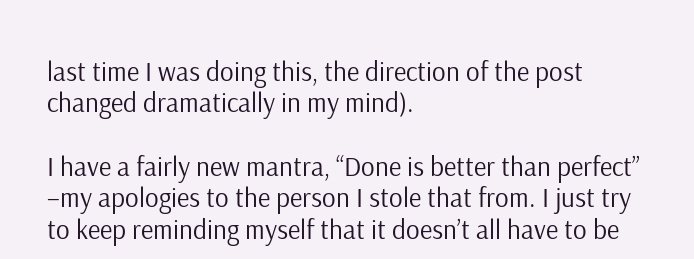last time I was doing this, the direction of the post changed dramatically in my mind).

I have a fairly new mantra, “Done is better than perfect” –my apologies to the person I stole that from. I just try to keep reminding myself that it doesn’t all have to be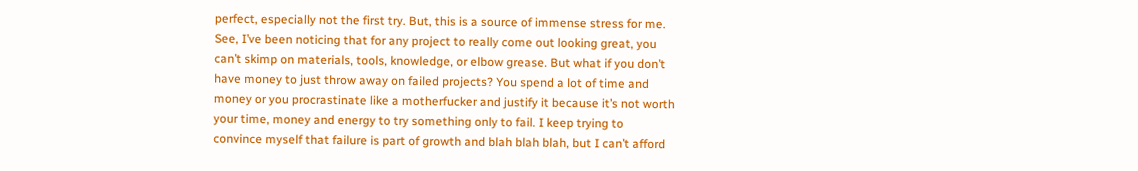perfect, especially not the first try. But, this is a source of immense stress for me. See, I’ve been noticing that for any project to really come out looking great, you can’t skimp on materials, tools, knowledge, or elbow grease. But what if you don’t have money to just throw away on failed projects? You spend a lot of time and money or you procrastinate like a motherfucker and justify it because it’s not worth your time, money and energy to try something only to fail. I keep trying to convince myself that failure is part of growth and blah blah blah, but I can’t afford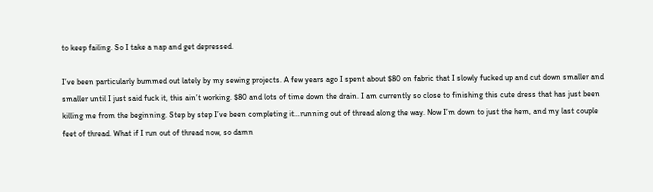to keep failing. So I take a nap and get depressed.

I’ve been particularly bummed out lately by my sewing projects. A few years ago I spent about $80 on fabric that I slowly fucked up and cut down smaller and smaller until I just said fuck it, this ain’t working. $80 and lots of time down the drain. I am currently so close to finishing this cute dress that has just been killing me from the beginning. Step by step I’ve been completing it…running out of thread along the way. Now I’m down to just the hem, and my last couple feet of thread. What if I run out of thread now, so damn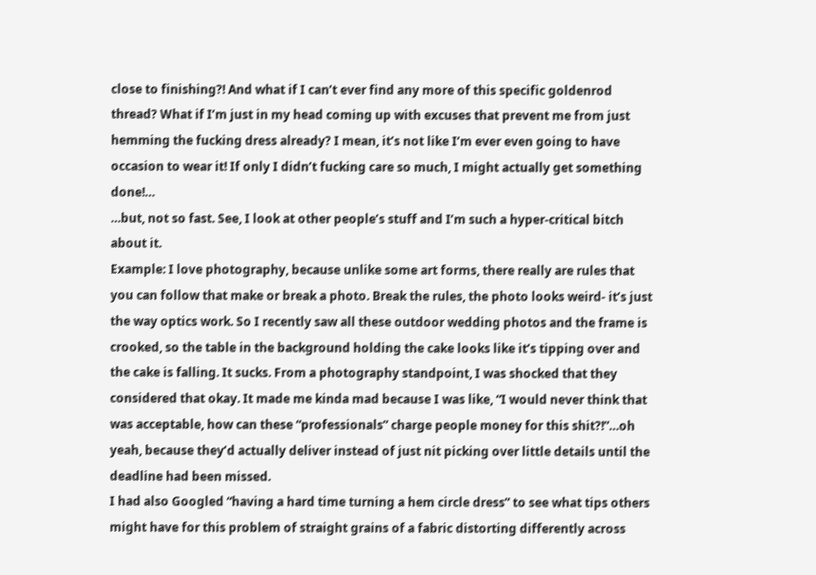close to finishing?! And what if I can’t ever find any more of this specific goldenrod thread? What if I’m just in my head coming up with excuses that prevent me from just hemming the fucking dress already? I mean, it’s not like I’m ever even going to have occasion to wear it! If only I didn’t fucking care so much, I might actually get something done!…
…but, not so fast. See, I look at other people’s stuff and I’m such a hyper-critical bitch about it.
Example: I love photography, because unlike some art forms, there really are rules that you can follow that make or break a photo. Break the rules, the photo looks weird- it’s just the way optics work. So I recently saw all these outdoor wedding photos and the frame is crooked, so the table in the background holding the cake looks like it’s tipping over and the cake is falling. It sucks. From a photography standpoint, I was shocked that they considered that okay. It made me kinda mad because I was like, “I would never think that was acceptable, how can these “professionals” charge people money for this shit?!”…oh yeah, because they’d actually deliver instead of just nit picking over little details until the deadline had been missed.
I had also Googled “having a hard time turning a hem circle dress” to see what tips others might have for this problem of straight grains of a fabric distorting differently across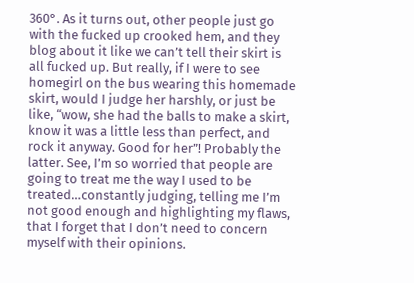360°. As it turns out, other people just go with the fucked up crooked hem, and they blog about it like we can’t tell their skirt is all fucked up. But really, if I were to see homegirl on the bus wearing this homemade skirt, would I judge her harshly, or just be like, “wow, she had the balls to make a skirt, know it was a little less than perfect, and rock it anyway. Good for her”! Probably the latter. See, I’m so worried that people are going to treat me the way I used to be treated…constantly judging, telling me I’m not good enough and highlighting my flaws, that I forget that I don’t need to concern myself with their opinions.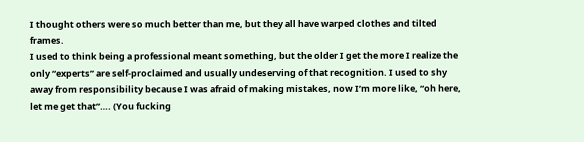I thought others were so much better than me, but they all have warped clothes and tilted frames.
I used to think being a professional meant something, but the older I get the more I realize the only “experts” are self-proclaimed and usually undeserving of that recognition. I used to shy away from responsibility because I was afraid of making mistakes, now I’m more like, “oh here, let me get that”…. (You fucking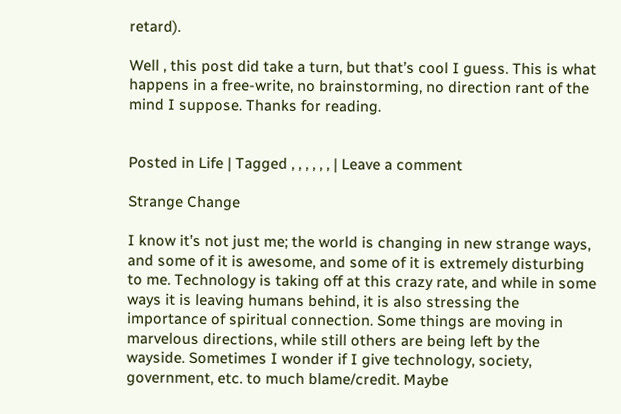retard).

Well , this post did take a turn, but that’s cool I guess. This is what happens in a free-write, no brainstorming, no direction rant of the mind I suppose. Thanks for reading.


Posted in Life | Tagged , , , , , , | Leave a comment

Strange Change

I know it’s not just me; the world is changing in new strange ways, and some of it is awesome, and some of it is extremely disturbing to me. Technology is taking off at this crazy rate, and while in some ways it is leaving humans behind, it is also stressing the importance of spiritual connection. Some things are moving in marvelous directions, while still others are being left by the wayside. Sometimes I wonder if I give technology, society, government, etc. to much blame/credit. Maybe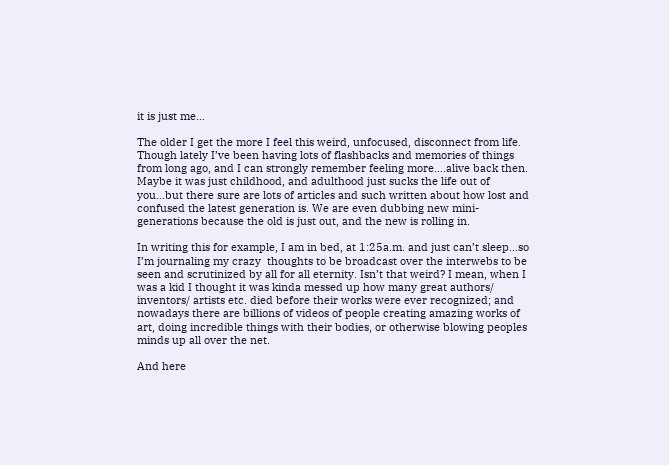it is just me…

The older I get the more I feel this weird, unfocused, disconnect from life. Though lately I’ve been having lots of flashbacks and memories of things from long ago, and I can strongly remember feeling more….alive back then. Maybe it was just childhood, and adulthood just sucks the life out of you…but there sure are lots of articles and such written about how lost and confused the latest generation is. We are even dubbing new mini- generations because the old is just out, and the new is rolling in.

In writing this for example, I am in bed, at 1:25a.m. and just can’t sleep…so I’m journaling my crazy  thoughts to be broadcast over the interwebs to be seen and scrutinized by all for all eternity. Isn’t that weird? I mean, when I was a kid I thought it was kinda messed up how many great authors/ inventors/ artists etc. died before their works were ever recognized; and nowadays there are billions of videos of people creating amazing works of art, doing incredible things with their bodies, or otherwise blowing peoples minds up all over the net.

And here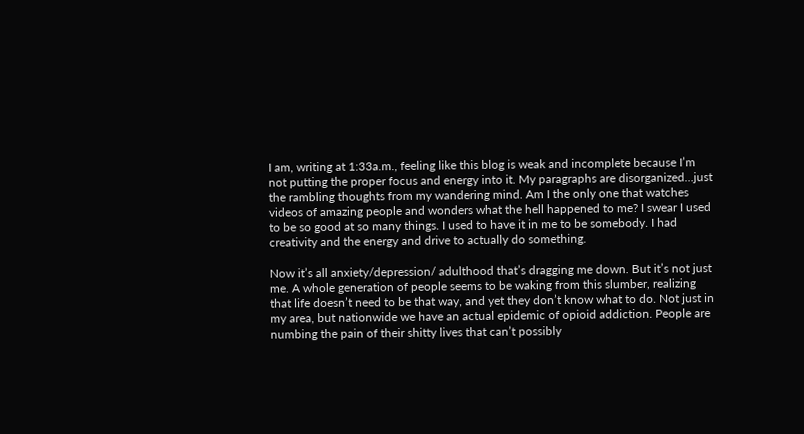I am, writing at 1:33a.m., feeling like this blog is weak and incomplete because I’m not putting the proper focus and energy into it. My paragraphs are disorganized…just the rambling thoughts from my wandering mind. Am I the only one that watches videos of amazing people and wonders what the hell happened to me? I swear I used to be so good at so many things. I used to have it in me to be somebody. I had creativity and the energy and drive to actually do something.

Now it’s all anxiety/depression/ adulthood that’s dragging me down. But it’s not just me. A whole generation of people seems to be waking from this slumber, realizing that life doesn’t need to be that way, and yet they don’t know what to do. Not just in my area, but nationwide we have an actual epidemic of opioid addiction. People are numbing the pain of their shitty lives that can’t possibly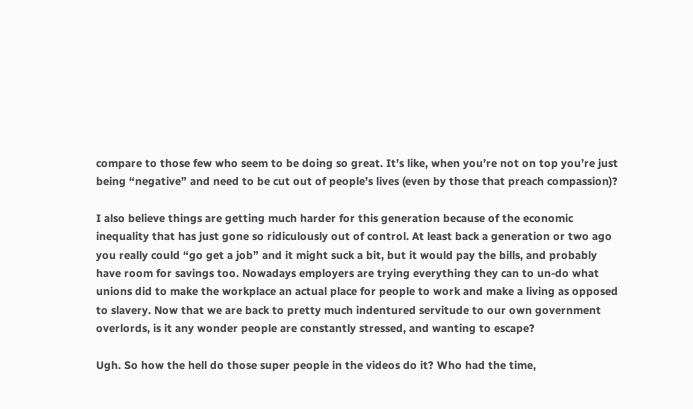compare to those few who seem to be doing so great. It’s like, when you’re not on top you’re just being “negative” and need to be cut out of people’s lives (even by those that preach compassion)?

I also believe things are getting much harder for this generation because of the economic inequality that has just gone so ridiculously out of control. At least back a generation or two ago you really could “go get a job” and it might suck a bit, but it would pay the bills, and probably have room for savings too. Nowadays employers are trying everything they can to un-do what unions did to make the workplace an actual place for people to work and make a living as opposed to slavery. Now that we are back to pretty much indentured servitude to our own government overlords, is it any wonder people are constantly stressed, and wanting to escape?

Ugh. So how the hell do those super people in the videos do it? Who had the time,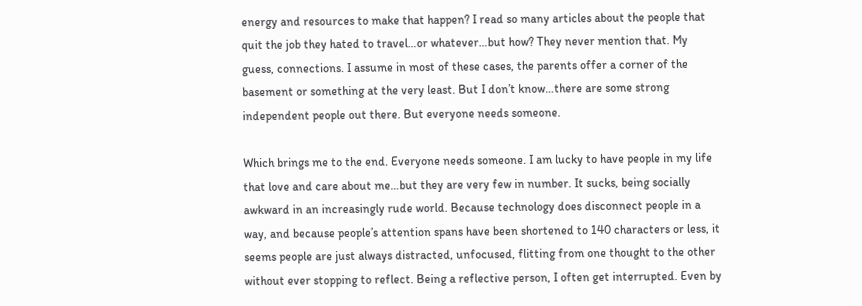energy and resources to make that happen? I read so many articles about the people that quit the job they hated to travel…or whatever…but how? They never mention that. My guess, connections. I assume in most of these cases, the parents offer a corner of the basement or something at the very least. But I don’t know…there are some strong independent people out there. But everyone needs someone.

Which brings me to the end. Everyone needs someone. I am lucky to have people in my life that love and care about me…but they are very few in number. It sucks, being socially awkward in an increasingly rude world. Because technology does disconnect people in a way, and because people’s attention spans have been shortened to 140 characters or less, it seems people are just always distracted, unfocused, flitting from one thought to the other without ever stopping to reflect. Being a reflective person, I often get interrupted. Even by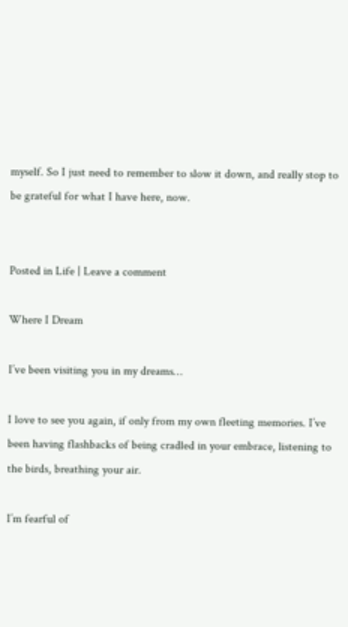myself. So I just need to remember to slow it down, and really stop to be grateful for what I have here, now.


Posted in Life | Leave a comment

Where I Dream

I’ve been visiting you in my dreams…

I love to see you again, if only from my own fleeting memories. I’ve been having flashbacks of being cradled in your embrace, listening to the birds, breathing your air.

I’m fearful of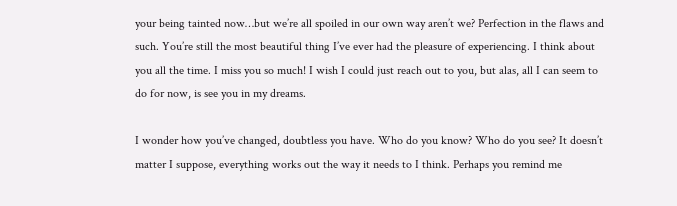your being tainted now…but we’re all spoiled in our own way aren’t we? Perfection in the flaws and such. You’re still the most beautiful thing I’ve ever had the pleasure of experiencing. I think about you all the time. I miss you so much! I wish I could just reach out to you, but alas, all I can seem to do for now, is see you in my dreams.

I wonder how you’ve changed, doubtless you have. Who do you know? Who do you see? It doesn’t matter I suppose, everything works out the way it needs to I think. Perhaps you remind me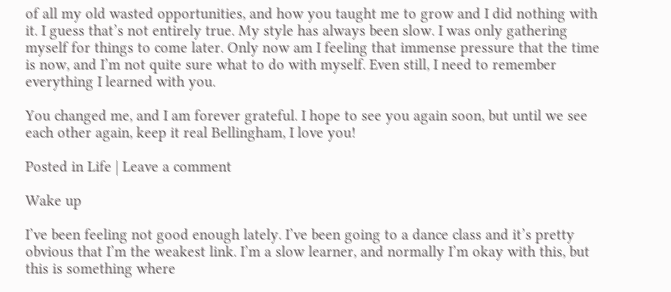of all my old wasted opportunities, and how you taught me to grow and I did nothing with it. I guess that’s not entirely true. My style has always been slow. I was only gathering myself for things to come later. Only now am I feeling that immense pressure that the time is now, and I’m not quite sure what to do with myself. Even still, I need to remember everything I learned with you.

You changed me, and I am forever grateful. I hope to see you again soon, but until we see each other again, keep it real Bellingham, I love you!

Posted in Life | Leave a comment

Wake up

I’ve been feeling not good enough lately. I’ve been going to a dance class and it’s pretty obvious that I’m the weakest link. I’m a slow learner, and normally I’m okay with this, but this is something where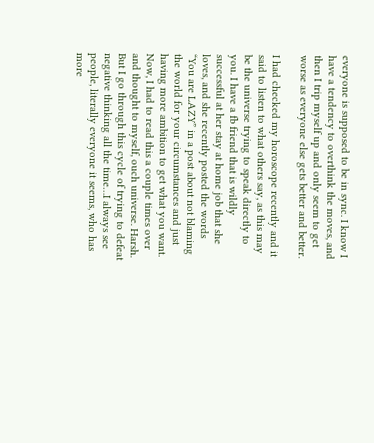everyone is supposed to be in sync. I know I have a tendency to overthink the moves, and then I trip myself up and only seem to get worse as everyone else gets better and better.

I had checked my horoscope recently and it said to listen to what others say, as this may be the universe trying to speak directly to you. I have a fb friend that is wildly successful at her stay at home job that she loves, and she recently posted the words “You are LAZY” in a post about not blaming the world for your circumstances and just having more ambition to get what you want. Now, I had to read this a couple times over and thought to myself, ouch universe. Harsh. But I go through this cycle of trying to defeat negative thinking all the time…I always see people, literally everyone it seems, who has more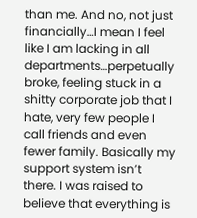than me. And no, not just financially…I mean I feel like I am lacking in all departments…perpetually broke, feeling stuck in a shitty corporate job that I hate, very few people I call friends and even fewer family. Basically my support system isn’t there. I was raised to believe that everything is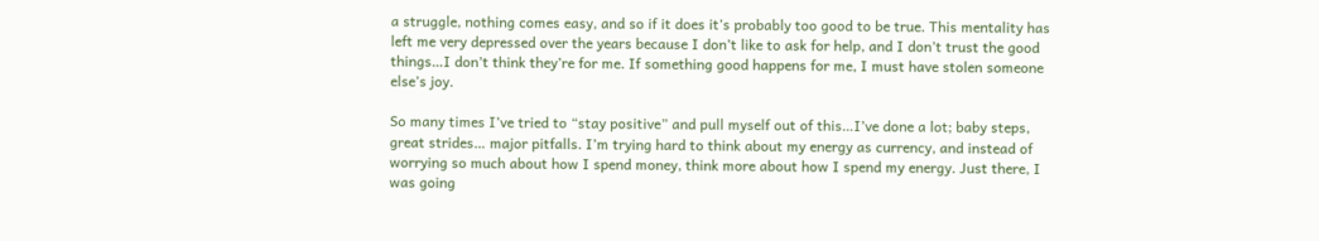a struggle, nothing comes easy, and so if it does it’s probably too good to be true. This mentality has left me very depressed over the years because I don’t like to ask for help, and I don’t trust the good things…I don’t think they’re for me. If something good happens for me, I must have stolen someone else’s joy.

So many times I’ve tried to “stay positive” and pull myself out of this…I’ve done a lot; baby steps, great strides… major pitfalls. I’m trying hard to think about my energy as currency, and instead of worrying so much about how I spend money, think more about how I spend my energy. Just there, I was going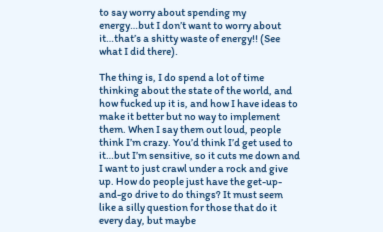to say worry about spending my energy…but I don’t want to worry about it…that’s a shitty waste of energy!! (See what I did there).

The thing is, I do spend a lot of time thinking about the state of the world, and how fucked up it is, and how I have ideas to make it better but no way to implement them. When I say them out loud, people think I’m crazy. You’d think I’d get used to it…but I’m sensitive, so it cuts me down and I want to just crawl under a rock and give up. How do people just have the get-up-and-go drive to do things? It must seem like a silly question for those that do it every day, but maybe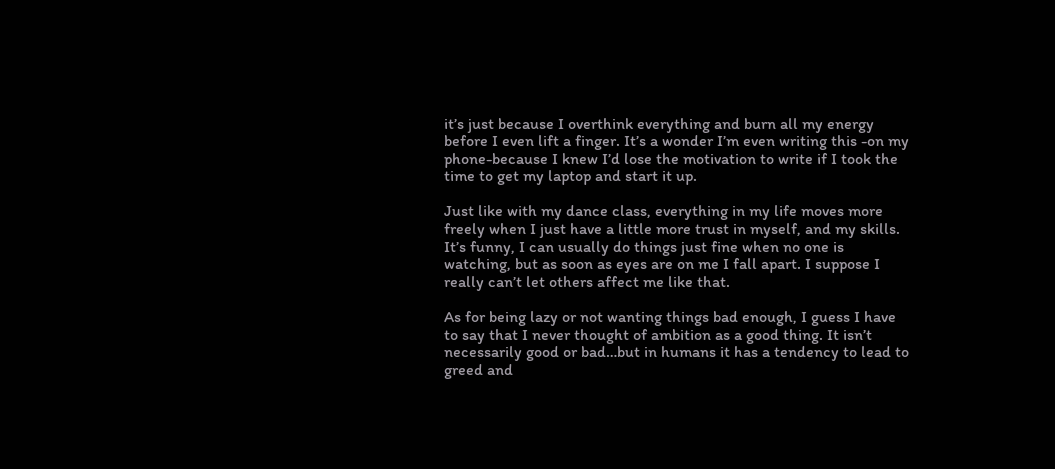it’s just because I overthink everything and burn all my energy before I even lift a finger. It’s a wonder I’m even writing this -on my phone-because I knew I’d lose the motivation to write if I took the time to get my laptop and start it up.

Just like with my dance class, everything in my life moves more freely when I just have a little more trust in myself, and my skills. It’s funny, I can usually do things just fine when no one is watching, but as soon as eyes are on me I fall apart. I suppose I really can’t let others affect me like that.

As for being lazy or not wanting things bad enough, I guess I have to say that I never thought of ambition as a good thing. It isn’t necessarily good or bad…but in humans it has a tendency to lead to greed and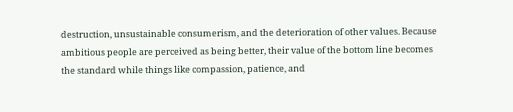destruction, unsustainable consumerism, and the deterioration of other values. Because ambitious people are perceived as being better, their value of the bottom line becomes the standard while things like compassion, patience, and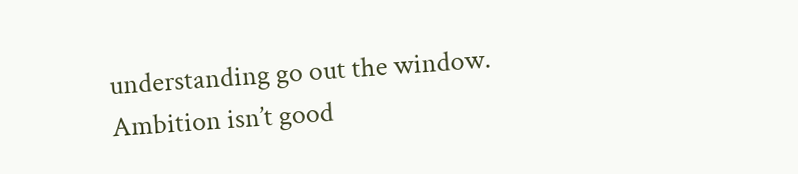understanding go out the window. Ambition isn’t good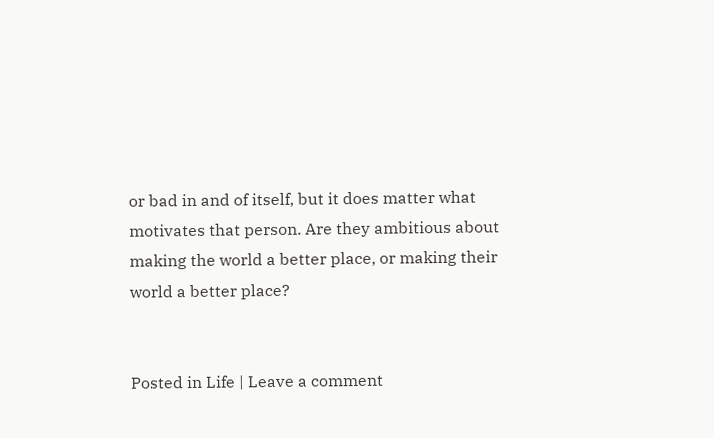or bad in and of itself, but it does matter what motivates that person. Are they ambitious about making the world a better place, or making their world a better place?


Posted in Life | Leave a comment